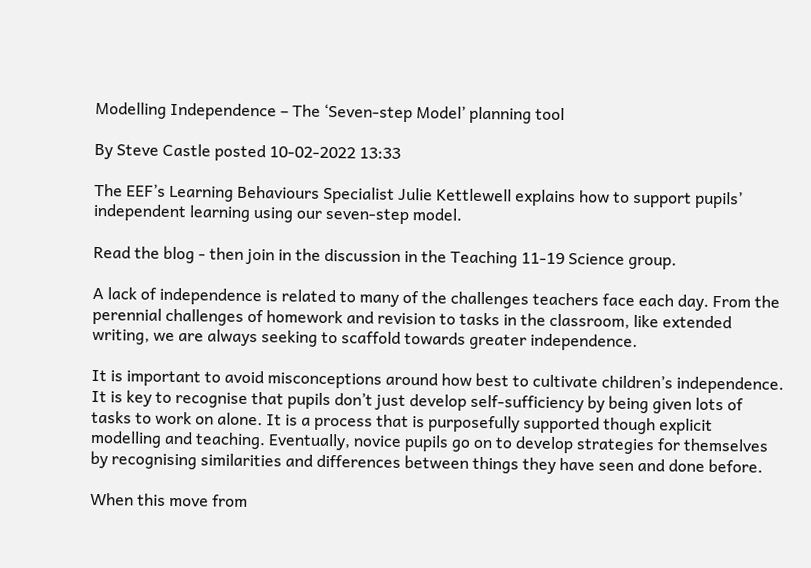Modelling Independence – The ‘Seven-step Model’ planning tool

By Steve Castle posted 10-02-2022 13:33

The EEF’s Learning Behaviours Specialist Julie Kettlewell explains how to support pupils’ independent learning using our seven-step model.

Read the blog - then join in the discussion in the Teaching 11-19 Science group.

A lack of independence is related to many of the challenges teachers face each day. From the perennial challenges of homework and revision to tasks in the classroom, like extended writing, we are always seeking to scaffold towards greater independence.

It is important to avoid misconceptions around how best to cultivate children’s independence. It is key to recognise that pupils don’t just develop self-sufficiency by being given lots of tasks to work on alone. It is a process that is purposefully supported though explicit modelling and teaching. Eventually, novice pupils go on to develop strategies for themselves by recognising similarities and differences between things they have seen and done before.

When this move from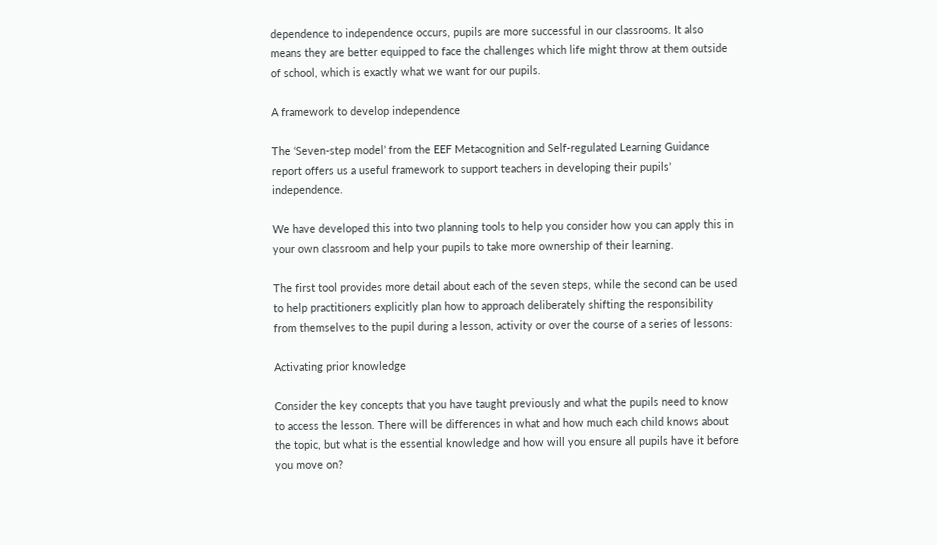dependence to independence occurs, pupils are more successful in our classrooms. It also means they are better equipped to face the challenges which life might throw at them outside of school, which is exactly what we want for our pupils.

A framework to develop independence

The ‘Seven-step model’ from the EEF Metacognition and Self-regulated Learning Guidance report offers us a useful framework to support teachers in developing their pupils’ independence.

We have developed this into two planning tools to help you consider how you can apply this in your own classroom and help your pupils to take more ownership of their learning.

The first tool provides more detail about each of the seven steps, while the second can be used to help practitioners explicitly plan how to approach deliberately shifting the responsibility from themselves to the pupil during a lesson, activity or over the course of a series of lessons:

Activating prior knowledge

Consider the key concepts that you have taught previously and what the pupils need to know to access the lesson. There will be differences in what and how much each child knows about the topic, but what is the essential knowledge and how will you ensure all pupils have it before you move on?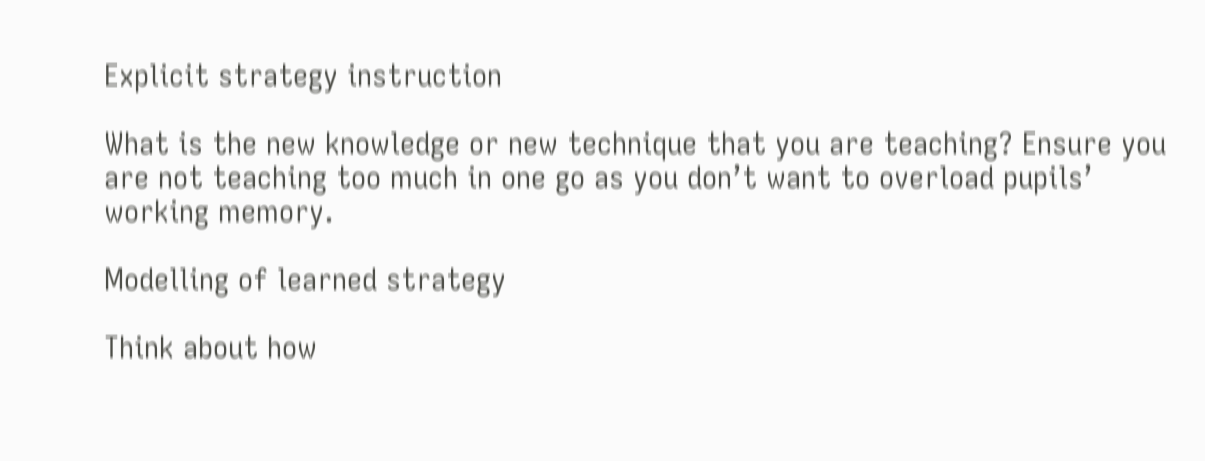Explicit strategy instruction

What is the new knowledge or new technique that you are teaching? Ensure you are not teaching too much in one go as you don’t want to overload pupils’ working memory.

Modelling of learned strategy

Think about how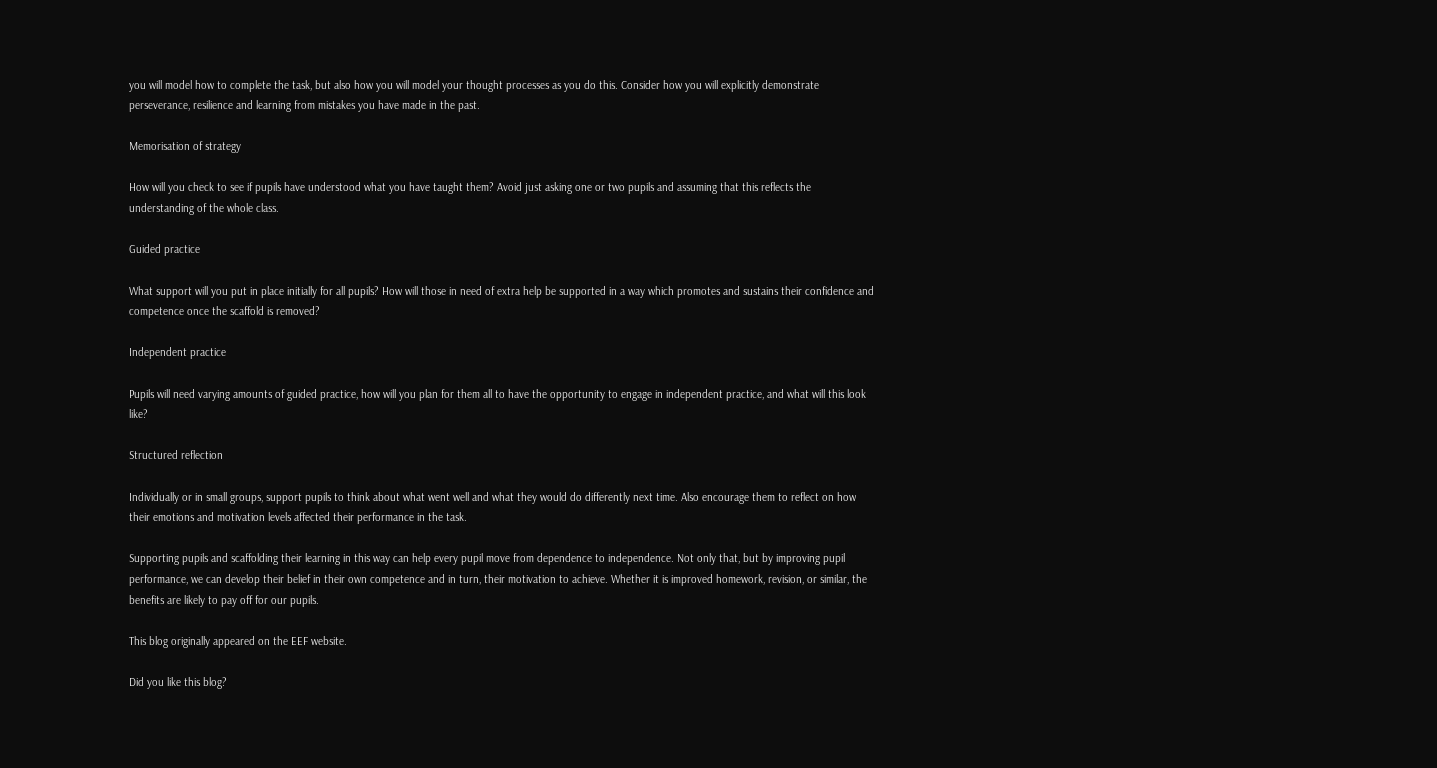you will model how to complete the task, but also how you will model your thought processes as you do this. Consider how you will explicitly demonstrate perseverance, resilience and learning from mistakes you have made in the past.

Memorisation of strategy

How will you check to see if pupils have understood what you have taught them? Avoid just asking one or two pupils and assuming that this reflects the understanding of the whole class.

Guided practice

What support will you put in place initially for all pupils? How will those in need of extra help be supported in a way which promotes and sustains their confidence and competence once the scaffold is removed?

Independent practice

Pupils will need varying amounts of guided practice, how will you plan for them all to have the opportunity to engage in independent practice, and what will this look like?

Structured reflection

Individually or in small groups, support pupils to think about what went well and what they would do differently next time. Also encourage them to reflect on how their emotions and motivation levels affected their performance in the task.

Supporting pupils and scaffolding their learning in this way can help every pupil move from dependence to independence. Not only that, but by improving pupil performance, we can develop their belief in their own competence and in turn, their motivation to achieve. Whether it is improved homework, revision, or similar, the benefits are likely to pay off for our pupils.

This blog originally appeared on the EEF website.

Did you like this blog?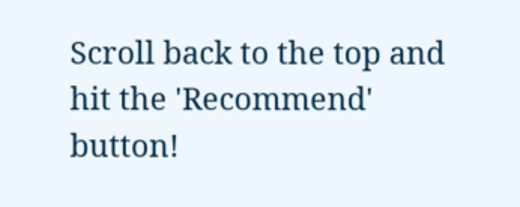Scroll back to the top and hit the 'Recommend' button!